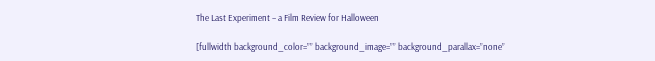The Last Experiment – a Film Review for Halloween

[fullwidth background_color=”” background_image=”” background_parallax=”none”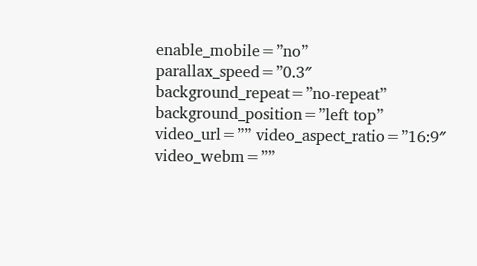enable_mobile=”no” parallax_speed=”0.3″ background_repeat=”no-repeat” background_position=”left top” video_url=”” video_aspect_ratio=”16:9″ video_webm=””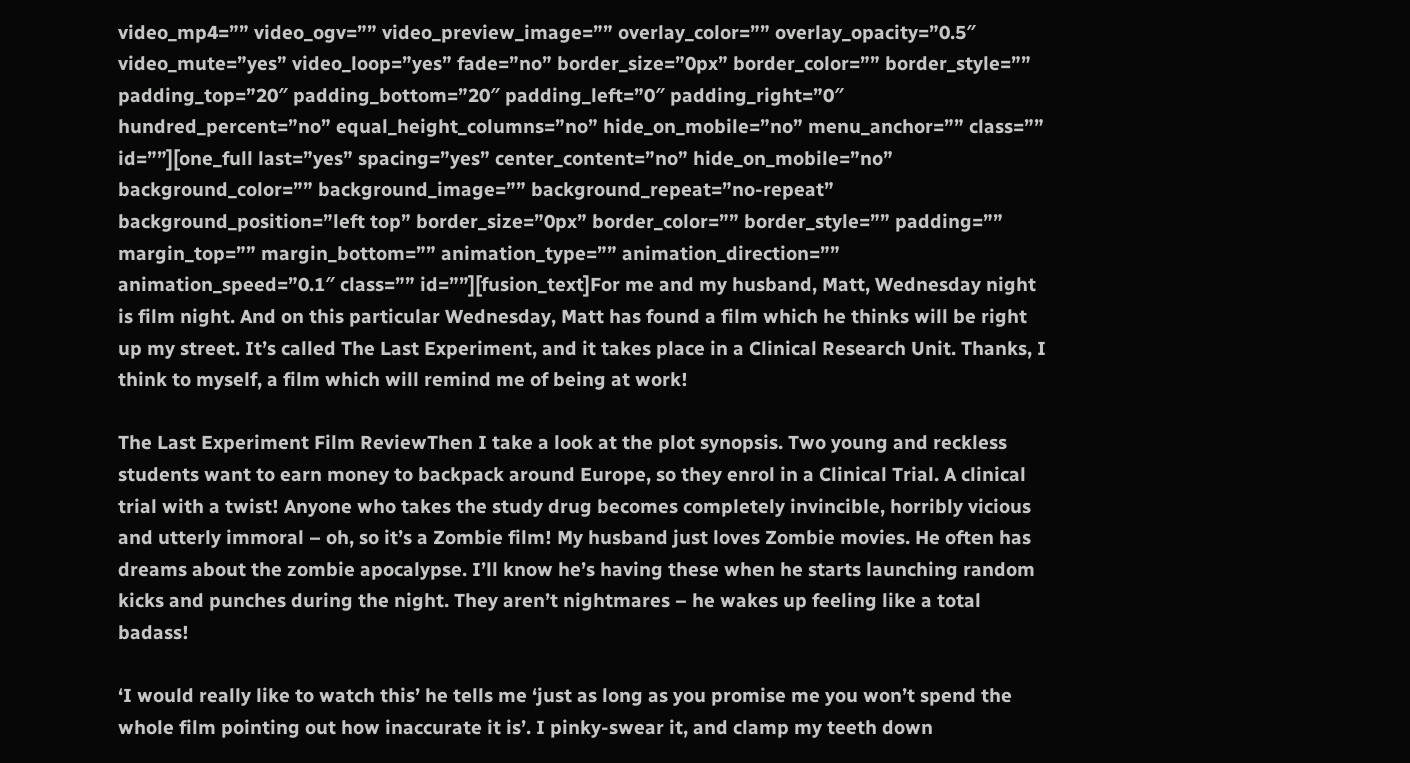video_mp4=”” video_ogv=”” video_preview_image=”” overlay_color=”” overlay_opacity=”0.5″ video_mute=”yes” video_loop=”yes” fade=”no” border_size=”0px” border_color=”” border_style=”” padding_top=”20″ padding_bottom=”20″ padding_left=”0″ padding_right=”0″ hundred_percent=”no” equal_height_columns=”no” hide_on_mobile=”no” menu_anchor=”” class=”” id=””][one_full last=”yes” spacing=”yes” center_content=”no” hide_on_mobile=”no” background_color=”” background_image=”” background_repeat=”no-repeat” background_position=”left top” border_size=”0px” border_color=”” border_style=”” padding=”” margin_top=”” margin_bottom=”” animation_type=”” animation_direction=”” animation_speed=”0.1″ class=”” id=””][fusion_text]For me and my husband, Matt, Wednesday night is film night. And on this particular Wednesday, Matt has found a film which he thinks will be right up my street. It’s called The Last Experiment, and it takes place in a Clinical Research Unit. Thanks, I think to myself, a film which will remind me of being at work!

The Last Experiment Film ReviewThen I take a look at the plot synopsis. Two young and reckless students want to earn money to backpack around Europe, so they enrol in a Clinical Trial. A clinical trial with a twist! Anyone who takes the study drug becomes completely invincible, horribly vicious and utterly immoral – oh, so it’s a Zombie film! My husband just loves Zombie movies. He often has dreams about the zombie apocalypse. I’ll know he’s having these when he starts launching random kicks and punches during the night. They aren’t nightmares – he wakes up feeling like a total badass!

‘I would really like to watch this’ he tells me ‘just as long as you promise me you won’t spend the whole film pointing out how inaccurate it is’. I pinky-swear it, and clamp my teeth down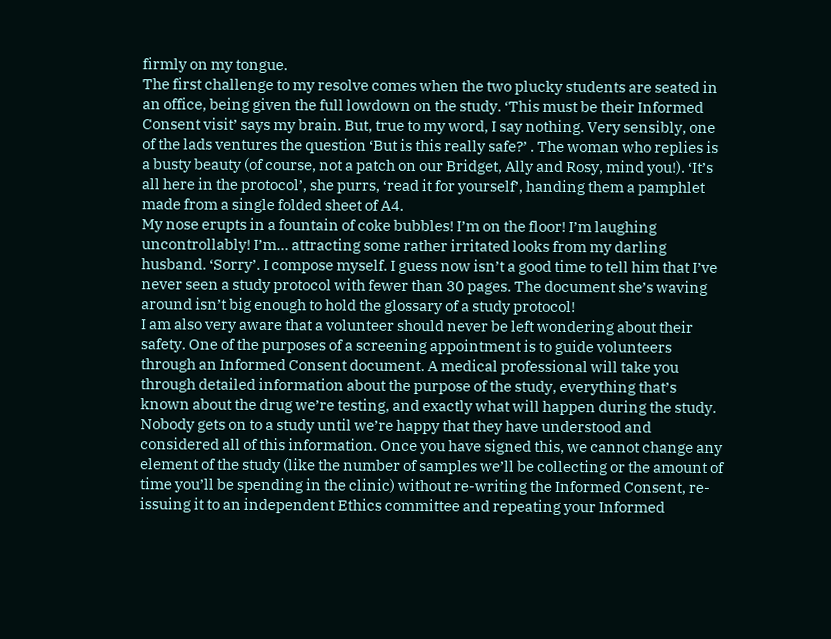firmly on my tongue.
The first challenge to my resolve comes when the two plucky students are seated in an office, being given the full lowdown on the study. ‘This must be their Informed Consent visit’ says my brain. But, true to my word, I say nothing. Very sensibly, one of the lads ventures the question ‘But is this really safe?’ . The woman who replies is a busty beauty (of course, not a patch on our Bridget, Ally and Rosy, mind you!). ‘It’s all here in the protocol’, she purrs, ‘read it for yourself’, handing them a pamphlet made from a single folded sheet of A4.
My nose erupts in a fountain of coke bubbles! I’m on the floor! I’m laughing uncontrollably! I’m… attracting some rather irritated looks from my darling husband. ‘Sorry’. I compose myself. I guess now isn’t a good time to tell him that I’ve never seen a study protocol with fewer than 30 pages. The document she’s waving around isn’t big enough to hold the glossary of a study protocol!
I am also very aware that a volunteer should never be left wondering about their safety. One of the purposes of a screening appointment is to guide volunteers through an Informed Consent document. A medical professional will take you through detailed information about the purpose of the study, everything that’s known about the drug we’re testing, and exactly what will happen during the study. Nobody gets on to a study until we’re happy that they have understood and considered all of this information. Once you have signed this, we cannot change any element of the study (like the number of samples we’ll be collecting or the amount of time you’ll be spending in the clinic) without re-writing the Informed Consent, re-issuing it to an independent Ethics committee and repeating your Informed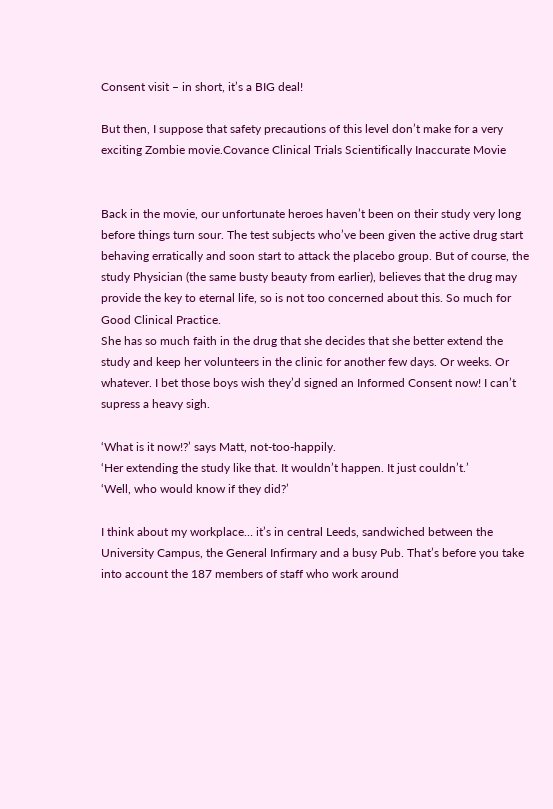Consent visit – in short, it’s a BIG deal!

But then, I suppose that safety precautions of this level don’t make for a very exciting Zombie movie.Covance Clinical Trials Scientifically Inaccurate Movie


Back in the movie, our unfortunate heroes haven’t been on their study very long before things turn sour. The test subjects who’ve been given the active drug start behaving erratically and soon start to attack the placebo group. But of course, the study Physician (the same busty beauty from earlier), believes that the drug may provide the key to eternal life, so is not too concerned about this. So much for Good Clinical Practice.
She has so much faith in the drug that she decides that she better extend the study and keep her volunteers in the clinic for another few days. Or weeks. Or whatever. I bet those boys wish they’d signed an Informed Consent now! I can’t supress a heavy sigh.

‘What is it now!?’ says Matt, not-too-happily.
‘Her extending the study like that. It wouldn’t happen. It just couldn’t.’
‘Well, who would know if they did?’

I think about my workplace… it’s in central Leeds, sandwiched between the University Campus, the General Infirmary and a busy Pub. That’s before you take into account the 187 members of staff who work around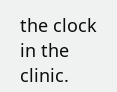the clock in the clinic.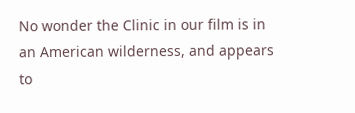No wonder the Clinic in our film is in an American wilderness, and appears to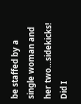be staffed by a single woman and her two…sidekicks!
Did I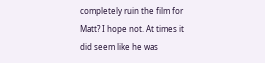completely ruin the film for Matt? I hope not. At times it did seem like he was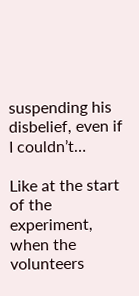suspending his disbelief, even if I couldn’t…

Like at the start of the experiment, when the volunteers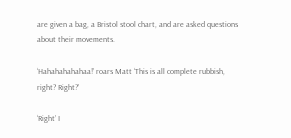are given a bag, a Bristol stool chart, and are asked questions about their movements.

‘Hahahahahahaa!’ roars Matt ‘This is all complete rubbish, right? Right?’

‘Right’ I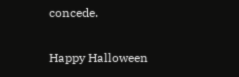concede.

Happy Halloween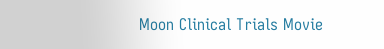Moon Clinical Trials Movie